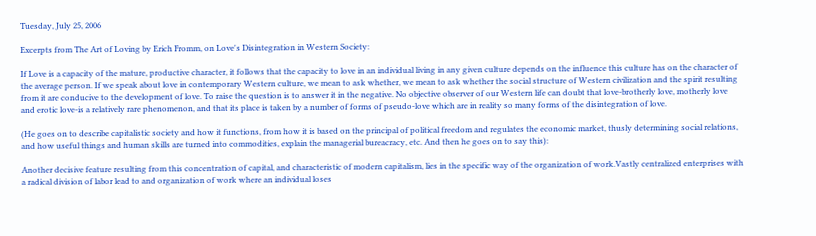Tuesday, July 25, 2006

Excerpts from The Art of Loving by Erich Fromm, on Love's Disintegration in Western Society:

If Love is a capacity of the mature, productive character, it follows that the capacity to love in an individual living in any given culture depends on the influence this culture has on the character of the average person. If we speak about love in contemporary Western culture, we mean to ask whether, we mean to ask whether the social structure of Western civilization and the spirit resulting from it are conducive to the development of love. To raise the question is to answer it in the negative. No objective observer of our Western life can doubt that love-brotherly love, motherly love and erotic love-is a relatively rare phenomenon, and that its place is taken by a number of forms of pseudo-love which are in reality so many forms of the disintegration of love.

(He goes on to describe capitalistic society and how it functions, from how it is based on the principal of political freedom and regulates the economic market, thusly determining social relations, and how useful things and human skills are turned into commodities, explain the managerial bureacracy, etc. And then he goes on to say this):

Another decisive feature resulting from this concentration of capital, and characteristic of modern capitalism, lies in the specific way of the organization of work.Vastly centralized enterprises with a radical division of labor lead to and organization of work where an individual loses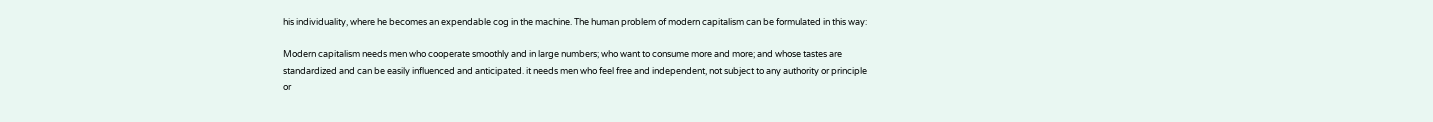his individuality, where he becomes an expendable cog in the machine. The human problem of modern capitalism can be formulated in this way:

Modern capitalism needs men who cooperate smoothly and in large numbers; who want to consume more and more; and whose tastes are standardized and can be easily influenced and anticipated. it needs men who feel free and independent, not subject to any authority or principle or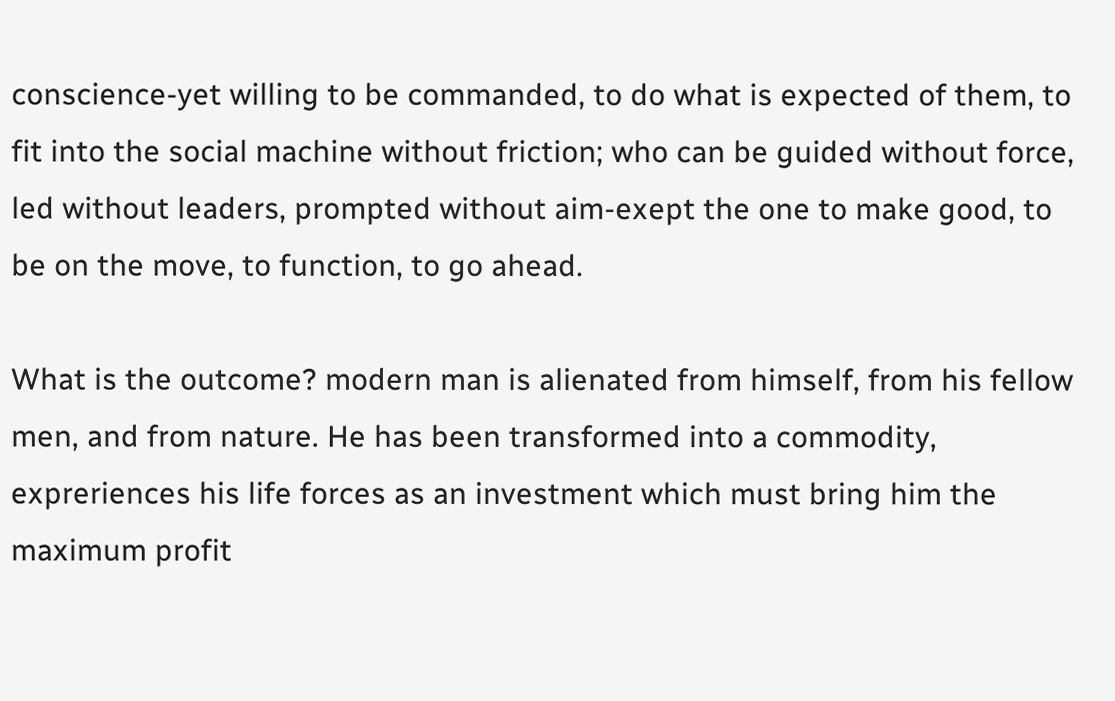conscience-yet willing to be commanded, to do what is expected of them, to fit into the social machine without friction; who can be guided without force, led without leaders, prompted without aim-exept the one to make good, to be on the move, to function, to go ahead.

What is the outcome? modern man is alienated from himself, from his fellow men, and from nature. He has been transformed into a commodity, expreriences his life forces as an investment which must bring him the maximum profit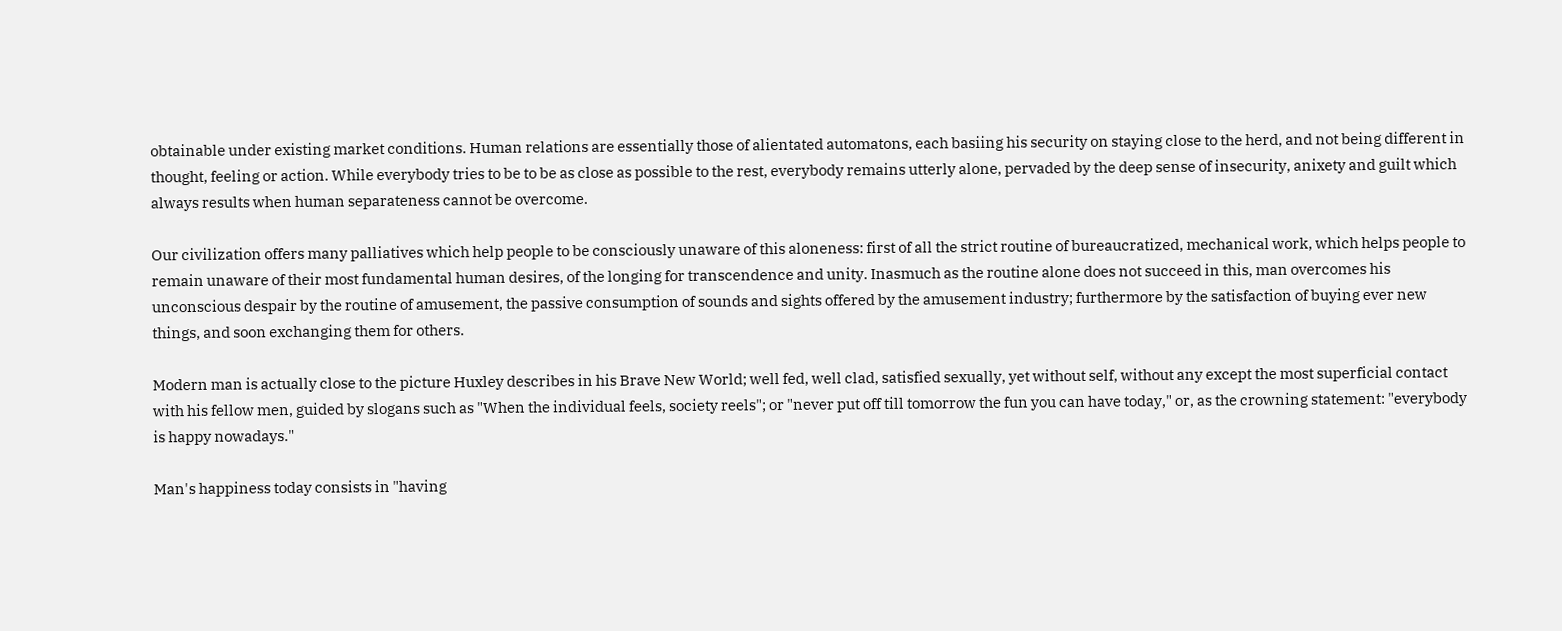obtainable under existing market conditions. Human relations are essentially those of alientated automatons, each basiing his security on staying close to the herd, and not being different in thought, feeling or action. While everybody tries to be to be as close as possible to the rest, everybody remains utterly alone, pervaded by the deep sense of insecurity, anixety and guilt which always results when human separateness cannot be overcome.

Our civilization offers many palliatives which help people to be consciously unaware of this aloneness: first of all the strict routine of bureaucratized, mechanical work, which helps people to remain unaware of their most fundamental human desires, of the longing for transcendence and unity. Inasmuch as the routine alone does not succeed in this, man overcomes his unconscious despair by the routine of amusement, the passive consumption of sounds and sights offered by the amusement industry; furthermore by the satisfaction of buying ever new things, and soon exchanging them for others.

Modern man is actually close to the picture Huxley describes in his Brave New World; well fed, well clad, satisfied sexually, yet without self, without any except the most superficial contact with his fellow men, guided by slogans such as "When the individual feels, society reels"; or "never put off till tomorrow the fun you can have today," or, as the crowning statement: "everybody is happy nowadays."

Man's happiness today consists in "having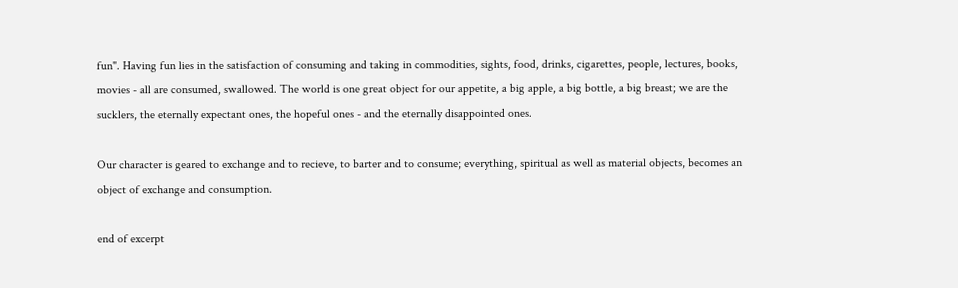fun". Having fun lies in the satisfaction of consuming and taking in commodities, sights, food, drinks, cigarettes, people, lectures, books, movies - all are consumed, swallowed. The world is one great object for our appetite, a big apple, a big bottle, a big breast; we are the sucklers, the eternally expectant ones, the hopeful ones - and the eternally disappointed ones.

Our character is geared to exchange and to recieve, to barter and to consume; everything, spiritual as well as material objects, becomes an object of exchange and consumption.

end of excerpt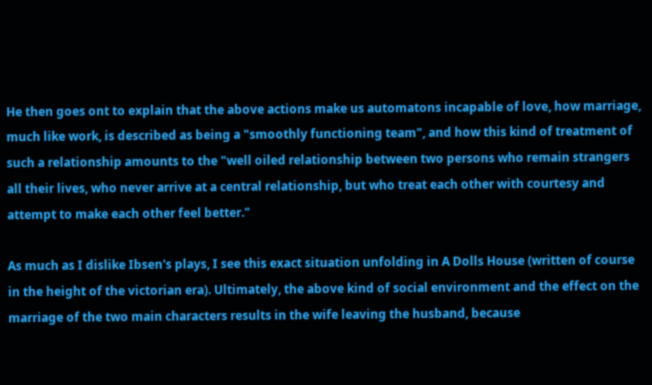He then goes ont to explain that the above actions make us automatons incapable of love, how marriage, much like work, is described as being a "smoothly functioning team", and how this kind of treatment of such a relationship amounts to the "well oiled relationship between two persons who remain strangers all their lives, who never arrive at a central relationship, but who treat each other with courtesy and attempt to make each other feel better."

As much as I dislike Ibsen's plays, I see this exact situation unfolding in A Dolls House (written of course in the height of the victorian era). Ultimately, the above kind of social environment and the effect on the marriage of the two main characters results in the wife leaving the husband, because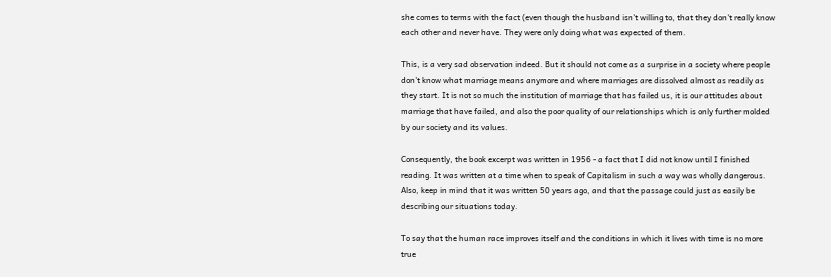she comes to terms with the fact (even though the husband isn't willing to, that they don't really know each other and never have. They were only doing what was expected of them.

This, is a very sad observation indeed. But it should not come as a surprise in a society where people don't know what marriage means anymore and where marriages are dissolved almost as readily as they start. It is not so much the institution of marriage that has failed us, it is our attitudes about marriage that have failed, and also the poor quality of our relationships which is only further molded by our society and its values.

Consequently, the book excerpt was written in 1956 - a fact that I did not know until I finished reading. It was written at a time when to speak of Capitalism in such a way was wholly dangerous. Also, keep in mind that it was written 50 years ago, and that the passage could just as easily be describing our situations today.

To say that the human race improves itself and the conditions in which it lives with time is no more true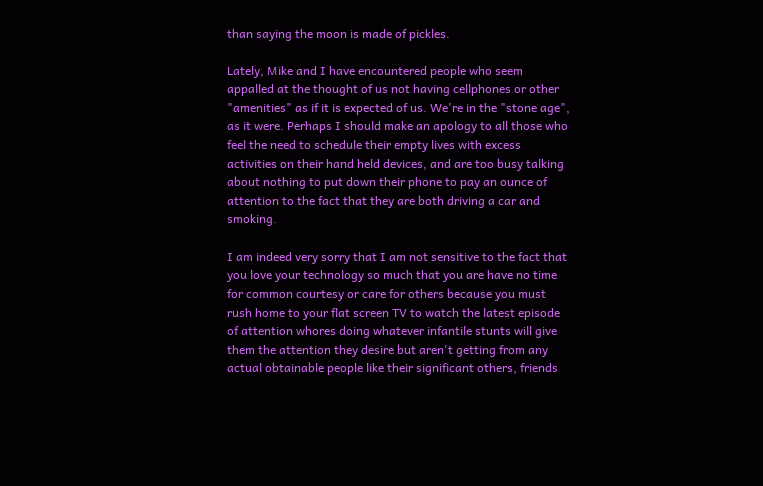than saying the moon is made of pickles.

Lately, Mike and I have encountered people who seem appalled at the thought of us not having cellphones or other "amenities" as if it is expected of us. We're in the "stone age", as it were. Perhaps I should make an apology to all those who feel the need to schedule their empty lives with excess activities on their hand held devices, and are too busy talking about nothing to put down their phone to pay an ounce of attention to the fact that they are both driving a car and smoking.

I am indeed very sorry that I am not sensitive to the fact that you love your technology so much that you are have no time for common courtesy or care for others because you must rush home to your flat screen TV to watch the latest episode of attention whores doing whatever infantile stunts will give them the attention they desire but aren't getting from any actual obtainable people like their significant others, friends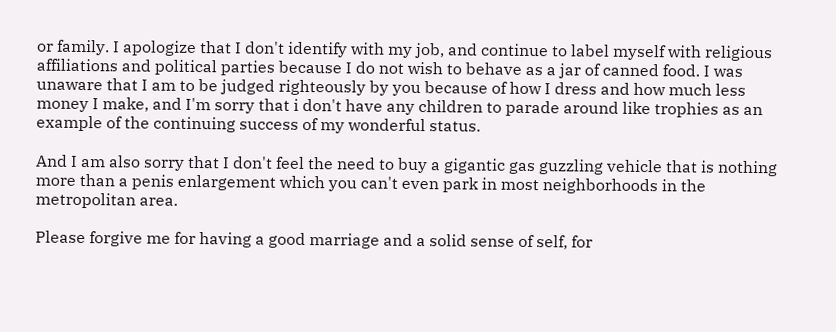or family. I apologize that I don't identify with my job, and continue to label myself with religious affiliations and political parties because I do not wish to behave as a jar of canned food. I was unaware that I am to be judged righteously by you because of how I dress and how much less money I make, and I'm sorry that i don't have any children to parade around like trophies as an example of the continuing success of my wonderful status.

And I am also sorry that I don't feel the need to buy a gigantic gas guzzling vehicle that is nothing more than a penis enlargement which you can't even park in most neighborhoods in the metropolitan area.

Please forgive me for having a good marriage and a solid sense of self, for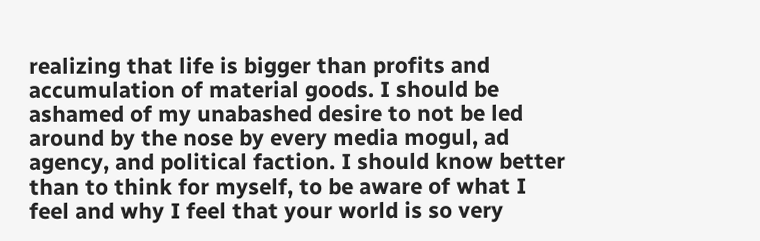realizing that life is bigger than profits and accumulation of material goods. I should be ashamed of my unabashed desire to not be led around by the nose by every media mogul, ad agency, and political faction. I should know better than to think for myself, to be aware of what I feel and why I feel that your world is so very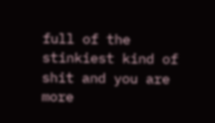full of the stinkiest kind of shit and you are more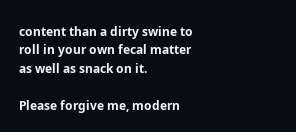content than a dirty swine to roll in your own fecal matter as well as snack on it.

Please forgive me, modern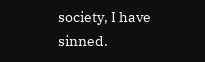society, I have sinned.